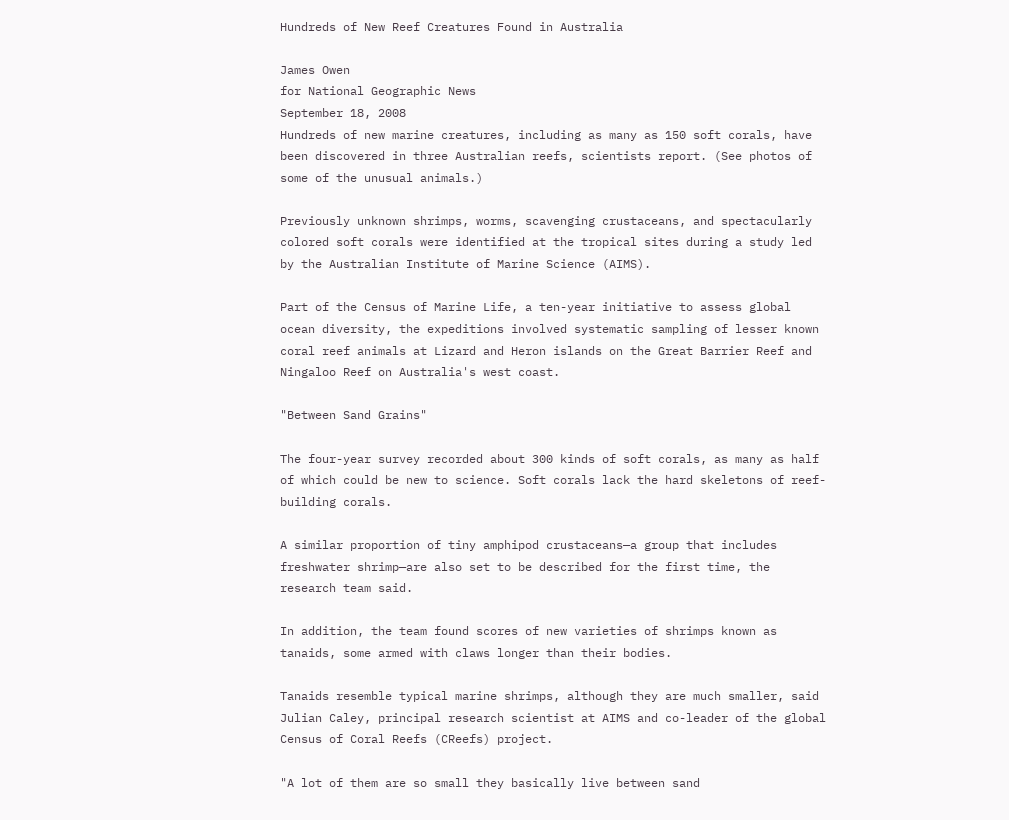Hundreds of New Reef Creatures Found in Australia

James Owen
for National Geographic News
September 18, 2008
Hundreds of new marine creatures, including as many as 150 soft corals, have been discovered in three Australian reefs, scientists report. (See photos of some of the unusual animals.)

Previously unknown shrimps, worms, scavenging crustaceans, and spectacularly colored soft corals were identified at the tropical sites during a study led by the Australian Institute of Marine Science (AIMS).

Part of the Census of Marine Life, a ten-year initiative to assess global ocean diversity, the expeditions involved systematic sampling of lesser known coral reef animals at Lizard and Heron islands on the Great Barrier Reef and Ningaloo Reef on Australia's west coast.

"Between Sand Grains"

The four-year survey recorded about 300 kinds of soft corals, as many as half of which could be new to science. Soft corals lack the hard skeletons of reef-building corals.

A similar proportion of tiny amphipod crustaceans—a group that includes freshwater shrimp—are also set to be described for the first time, the research team said.

In addition, the team found scores of new varieties of shrimps known as tanaids, some armed with claws longer than their bodies.

Tanaids resemble typical marine shrimps, although they are much smaller, said Julian Caley, principal research scientist at AIMS and co-leader of the global Census of Coral Reefs (CReefs) project.

"A lot of them are so small they basically live between sand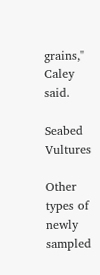grains," Caley said.

Seabed Vultures

Other types of newly sampled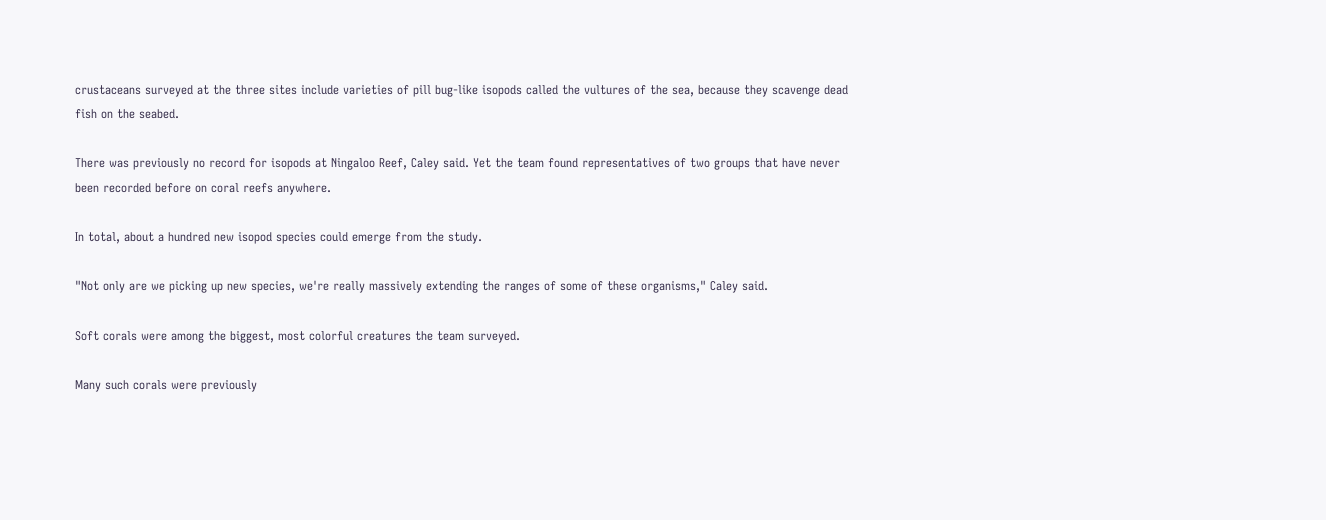crustaceans surveyed at the three sites include varieties of pill bug-like isopods called the vultures of the sea, because they scavenge dead fish on the seabed.

There was previously no record for isopods at Ningaloo Reef, Caley said. Yet the team found representatives of two groups that have never been recorded before on coral reefs anywhere.

In total, about a hundred new isopod species could emerge from the study.

"Not only are we picking up new species, we're really massively extending the ranges of some of these organisms," Caley said.

Soft corals were among the biggest, most colorful creatures the team surveyed.

Many such corals were previously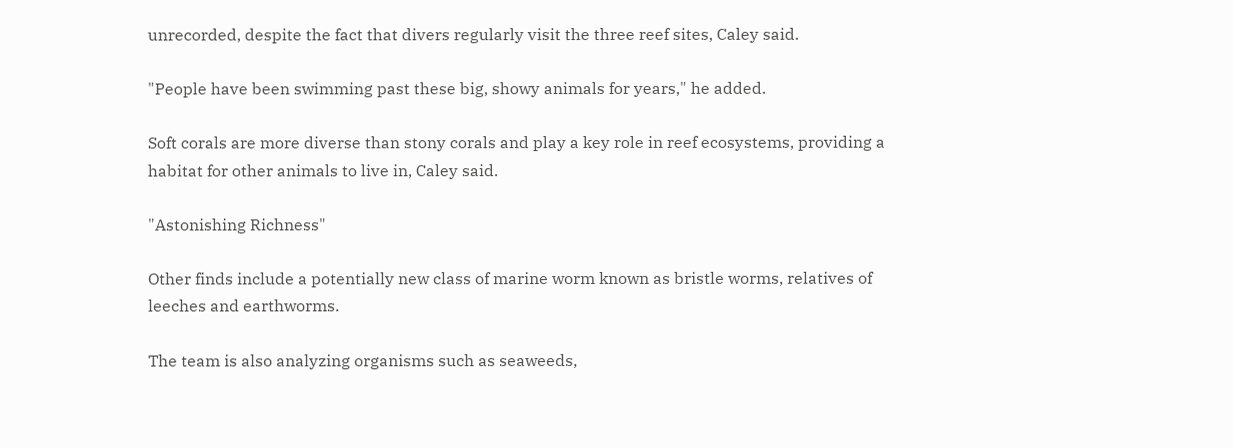unrecorded, despite the fact that divers regularly visit the three reef sites, Caley said.

"People have been swimming past these big, showy animals for years," he added.

Soft corals are more diverse than stony corals and play a key role in reef ecosystems, providing a habitat for other animals to live in, Caley said.

"Astonishing Richness"

Other finds include a potentially new class of marine worm known as bristle worms, relatives of leeches and earthworms.

The team is also analyzing organisms such as seaweeds,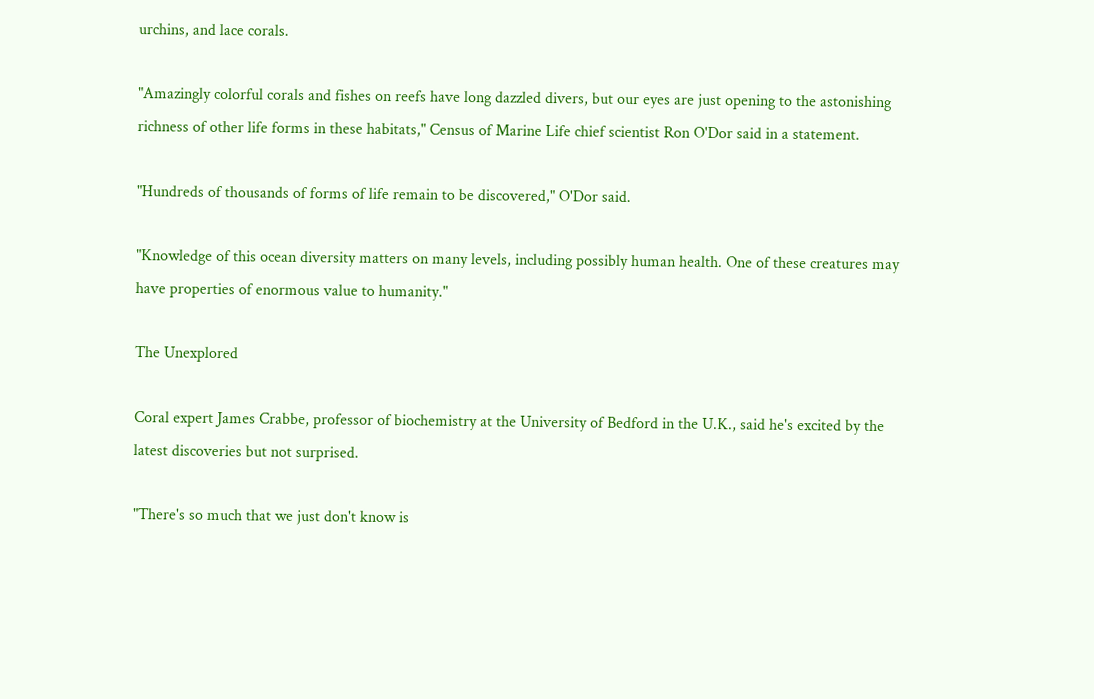urchins, and lace corals.

"Amazingly colorful corals and fishes on reefs have long dazzled divers, but our eyes are just opening to the astonishing richness of other life forms in these habitats," Census of Marine Life chief scientist Ron O'Dor said in a statement.

"Hundreds of thousands of forms of life remain to be discovered," O'Dor said.

"Knowledge of this ocean diversity matters on many levels, including possibly human health. One of these creatures may have properties of enormous value to humanity."

The Unexplored

Coral expert James Crabbe, professor of biochemistry at the University of Bedford in the U.K., said he's excited by the latest discoveries but not surprised.

"There's so much that we just don't know is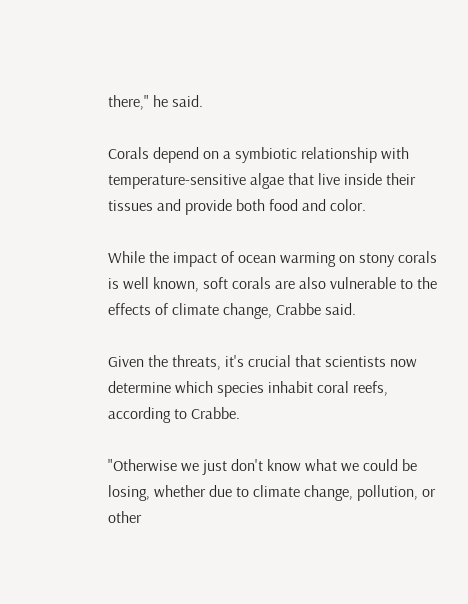there," he said.

Corals depend on a symbiotic relationship with temperature-sensitive algae that live inside their tissues and provide both food and color.

While the impact of ocean warming on stony corals is well known, soft corals are also vulnerable to the effects of climate change, Crabbe said.

Given the threats, it's crucial that scientists now determine which species inhabit coral reefs, according to Crabbe.

"Otherwise we just don't know what we could be losing, whether due to climate change, pollution, or other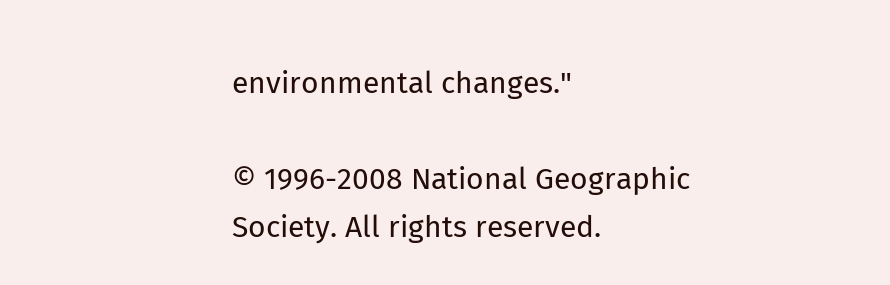environmental changes."

© 1996-2008 National Geographic Society. All rights reserved.